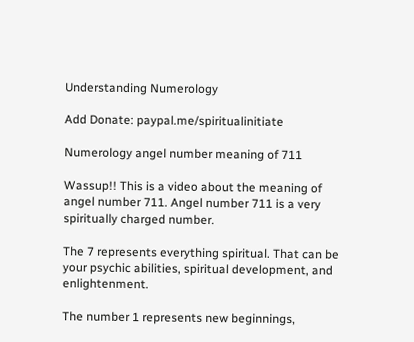Understanding Numerology

Add Donate: paypal.me/spiritualinitiate

Numerology angel number meaning of 711

Wassup!! This is a video about the meaning of angel number 711. Angel number 711 is a very spiritually charged number.

The 7 represents everything spiritual. That can be your psychic abilities, spiritual development, and enlightenment.

The number 1 represents new beginnings,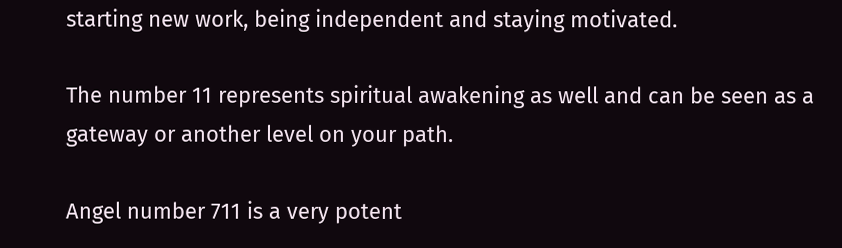starting new work, being independent and staying motivated.

The number 11 represents spiritual awakening as well and can be seen as a gateway or another level on your path.

Angel number 711 is a very potent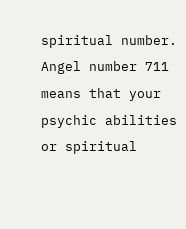spiritual number. Angel number 711 means that your psychic abilities or spiritual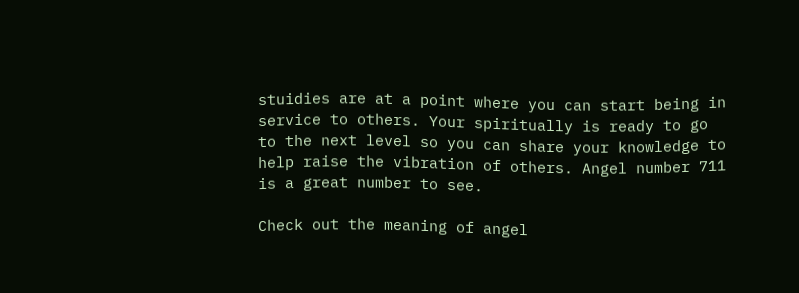stuidies are at a point where you can start being in service to others. Your spiritually is ready to go to the next level so you can share your knowledge to help raise the vibration of others. Angel number 711 is a great number to see.

Check out the meaning of angel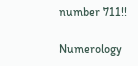number 711!!

Numerology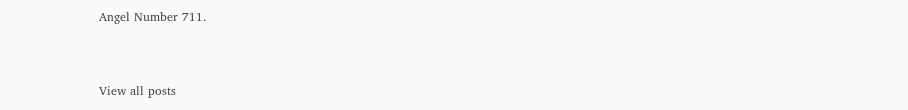Angel Number 711.


View all posts